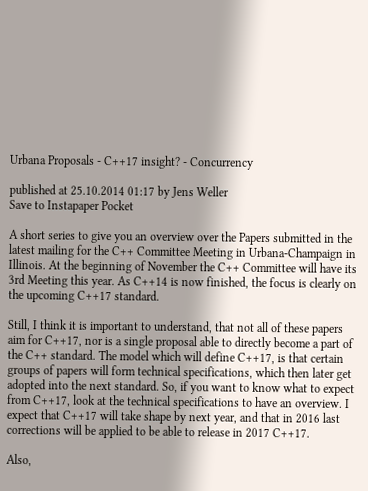Urbana Proposals - C++17 insight? - Concurrency

published at 25.10.2014 01:17 by Jens Weller
Save to Instapaper Pocket

A short series to give you an overview over the Papers submitted in the latest mailing for the C++ Committee Meeting in Urbana-Champaign in Illinois. At the beginning of November the C++ Committee will have its 3rd Meeting this year. As C++14 is now finished, the focus is clearly on the upcoming C++17 standard.

Still, I think it is important to understand, that not all of these papers aim for C++17, nor is a single proposal able to directly become a part of the C++ standard. The model which will define C++17, is that certain groups of papers will form technical specifications, which then later get adopted into the next standard. So, if you want to know what to expect from C++17, look at the technical specifications to have an overview. I expect that C++17 will take shape by next year, and that in 2016 last corrections will be applied to be able to release in 2017 C++17.

Also,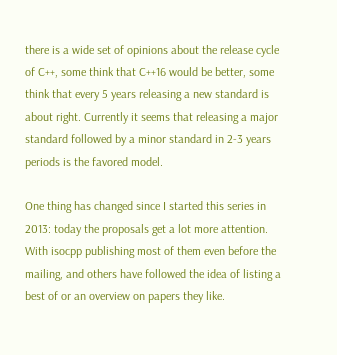there is a wide set of opinions about the release cycle of C++, some think that C++16 would be better, some think that every 5 years releasing a new standard is about right. Currently it seems that releasing a major standard followed by a minor standard in 2-3 years periods is the favored model.

One thing has changed since I started this series in 2013: today the proposals get a lot more attention. With isocpp publishing most of them even before the mailing, and others have followed the idea of listing a best of or an overview on papers they like.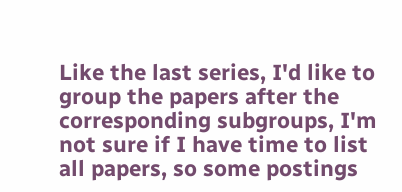Like the last series, I'd like to group the papers after the corresponding subgroups, I'm not sure if I have time to list all papers, so some postings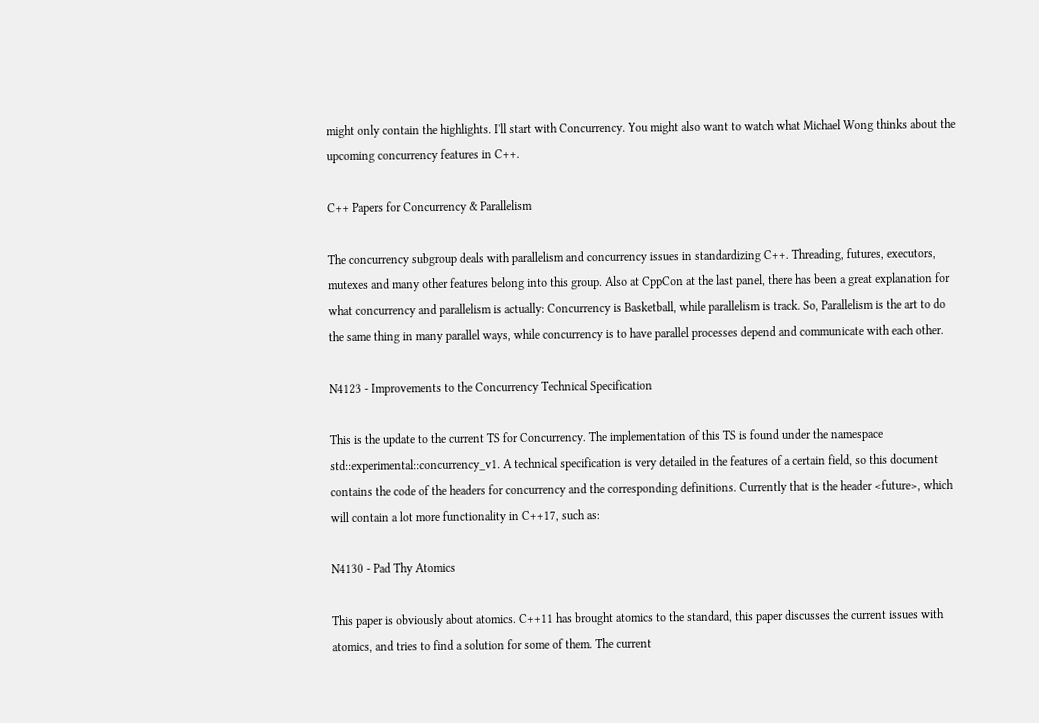might only contain the highlights. I'll start with Concurrency. You might also want to watch what Michael Wong thinks about the upcoming concurrency features in C++.

C++ Papers for Concurrency & Parallelism

The concurrency subgroup deals with parallelism and concurrency issues in standardizing C++. Threading, futures, executors, mutexes and many other features belong into this group. Also at CppCon at the last panel, there has been a great explanation for what concurrency and parallelism is actually: Concurrency is Basketball, while parallelism is track. So, Parallelism is the art to do the same thing in many parallel ways, while concurrency is to have parallel processes depend and communicate with each other.

N4123 - Improvements to the Concurrency Technical Specification

This is the update to the current TS for Concurrency. The implementation of this TS is found under the namespace std::experimental::concurrency_v1. A technical specification is very detailed in the features of a certain field, so this document contains the code of the headers for concurrency and the corresponding definitions. Currently that is the header <future>, which will contain a lot more functionality in C++17, such as:

N4130 - Pad Thy Atomics

This paper is obviously about atomics. C++11 has brought atomics to the standard, this paper discusses the current issues with atomics, and tries to find a solution for some of them. The current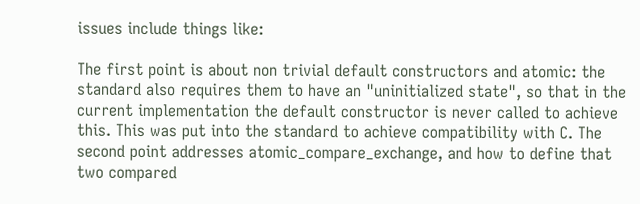issues include things like:

The first point is about non trivial default constructors and atomic: the standard also requires them to have an "uninitialized state", so that in the current implementation the default constructor is never called to achieve this. This was put into the standard to achieve compatibility with C. The second point addresses atomic_compare_exchange, and how to define that two compared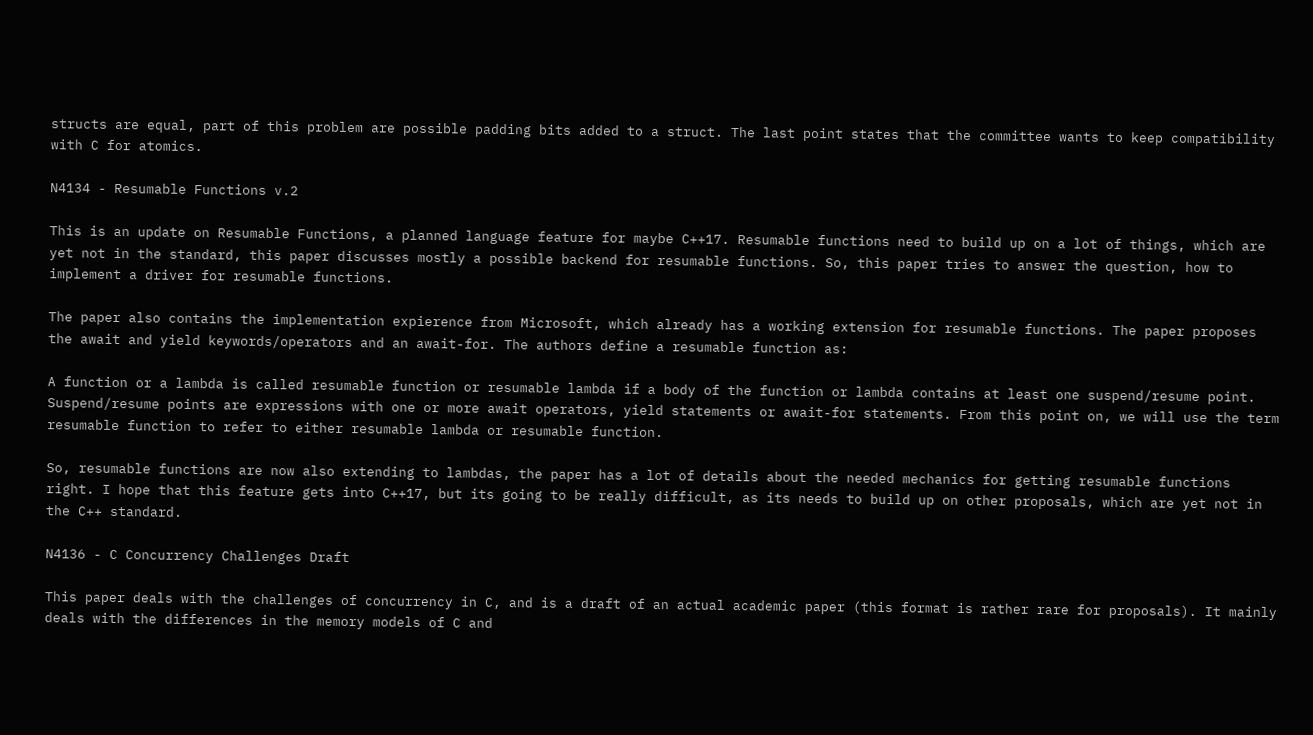structs are equal, part of this problem are possible padding bits added to a struct. The last point states that the committee wants to keep compatibility with C for atomics.

N4134 - Resumable Functions v.2

This is an update on Resumable Functions, a planned language feature for maybe C++17. Resumable functions need to build up on a lot of things, which are yet not in the standard, this paper discusses mostly a possible backend for resumable functions. So, this paper tries to answer the question, how to implement a driver for resumable functions.

The paper also contains the implementation expierence from Microsoft, which already has a working extension for resumable functions. The paper proposes the await and yield keywords/operators and an await-for. The authors define a resumable function as:

A function or a lambda is called resumable function or resumable lambda if a body of the function or lambda contains at least one suspend/resume point. Suspend/resume points are expressions with one or more await operators, yield statements or await-for statements. From this point on, we will use the term resumable function to refer to either resumable lambda or resumable function.

So, resumable functions are now also extending to lambdas, the paper has a lot of details about the needed mechanics for getting resumable functions right. I hope that this feature gets into C++17, but its going to be really difficult, as its needs to build up on other proposals, which are yet not in the C++ standard.

N4136 - C Concurrency Challenges Draft

This paper deals with the challenges of concurrency in C, and is a draft of an actual academic paper (this format is rather rare for proposals). It mainly deals with the differences in the memory models of C and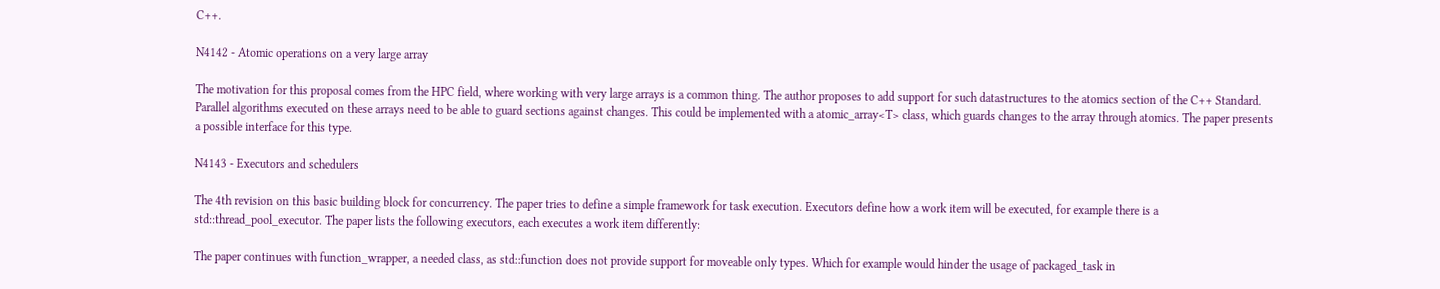C++.

N4142 - Atomic operations on a very large array

The motivation for this proposal comes from the HPC field, where working with very large arrays is a common thing. The author proposes to add support for such datastructures to the atomics section of the C++ Standard. Parallel algorithms executed on these arrays need to be able to guard sections against changes. This could be implemented with a atomic_array<T> class, which guards changes to the array through atomics. The paper presents a possible interface for this type.

N4143 - Executors and schedulers

The 4th revision on this basic building block for concurrency. The paper tries to define a simple framework for task execution. Executors define how a work item will be executed, for example there is a std::thread_pool_executor. The paper lists the following executors, each executes a work item differently:

The paper continues with function_wrapper, a needed class, as std::function does not provide support for moveable only types. Which for example would hinder the usage of packaged_task in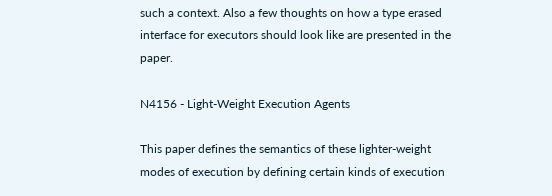such a context. Also a few thoughts on how a type erased interface for executors should look like are presented in the paper.

N4156 - Light-Weight Execution Agents

This paper defines the semantics of these lighter-weight modes of execution by defining certain kinds of execution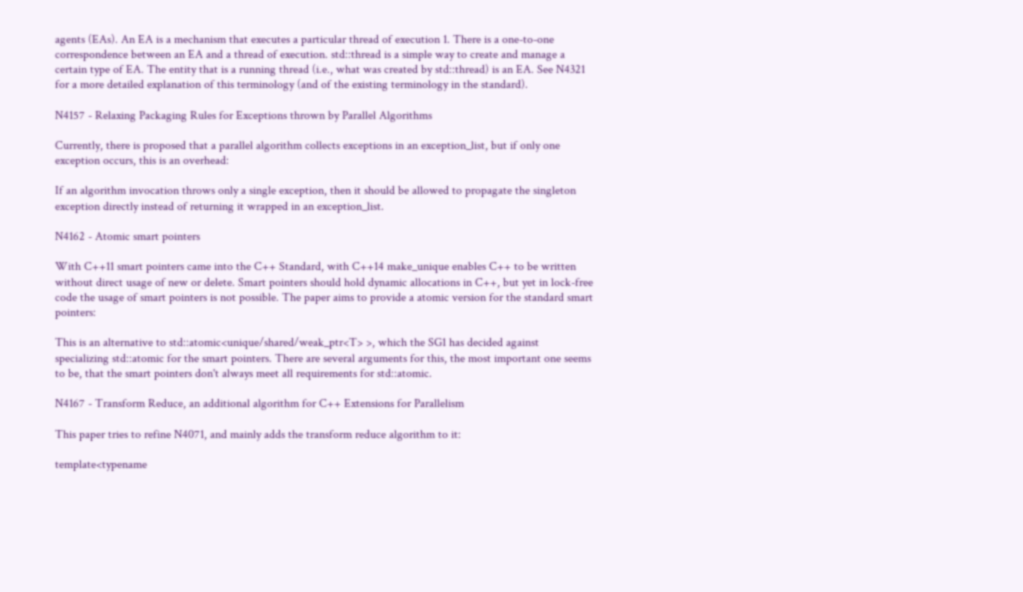agents (EAs). An EA is a mechanism that executes a particular thread of execution 1. There is a one-to-one correspondence between an EA and a thread of execution. std::thread is a simple way to create and manage a certain type of EA. The entity that is a running thread (i.e., what was created by std::thread) is an EA. See N4321 for a more detailed explanation of this terminology (and of the existing terminology in the standard).

N4157 - Relaxing Packaging Rules for Exceptions thrown by Parallel Algorithms

Currently, there is proposed that a parallel algorithm collects exceptions in an exception_list, but if only one exception occurs, this is an overhead:

If an algorithm invocation throws only a single exception, then it should be allowed to propagate the singleton exception directly instead of returning it wrapped in an exception_list.

N4162 - Atomic smart pointers

With C++11 smart pointers came into the C++ Standard, with C++14 make_unique enables C++ to be written without direct usage of new or delete. Smart pointers should hold dynamic allocations in C++, but yet in lock-free code the usage of smart pointers is not possible. The paper aims to provide a atomic version for the standard smart pointers:

This is an alternative to std::atomic<unique/shared/weak_ptr<T> >, which the SG1 has decided against specializing std::atomic for the smart pointers. There are several arguments for this, the most important one seems to be, that the smart pointers don't always meet all requirements for std::atomic.

N4167 - Transform Reduce, an additional algorithm for C++ Extensions for Parallelism

This paper tries to refine N4071, and mainly adds the transform reduce algorithm to it:

template<typename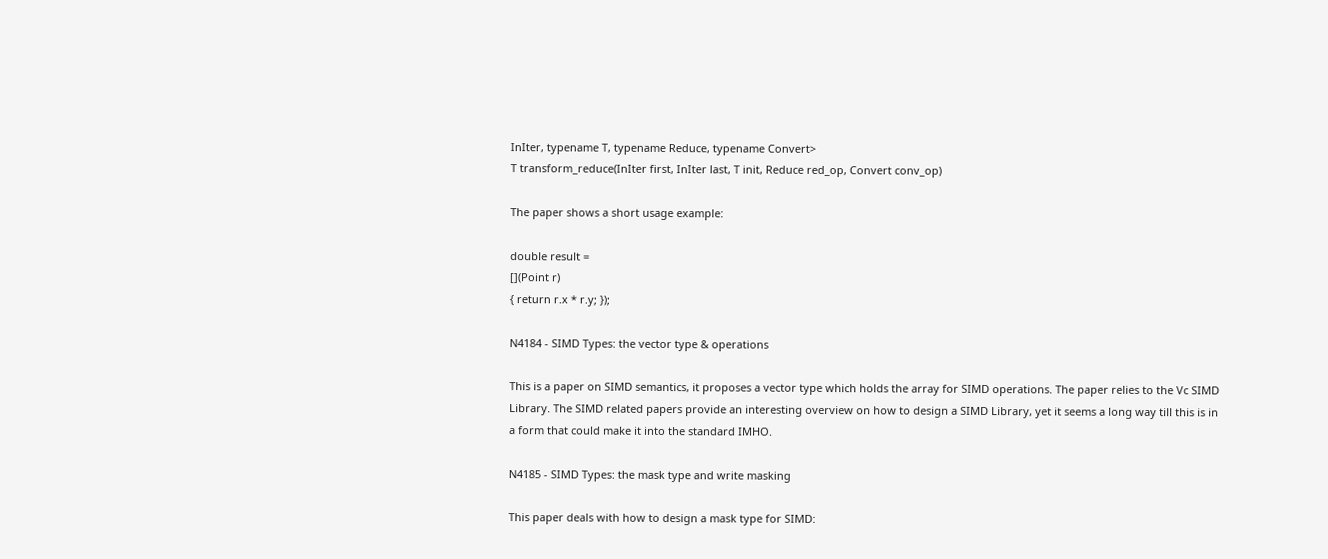InIter, typename T, typename Reduce, typename Convert>
T transform_reduce(InIter first, InIter last, T init, Reduce red_op, Convert conv_op)

The paper shows a short usage example:

double result =
[](Point r)
{ return r.x * r.y; });

N4184 - SIMD Types: the vector type & operations

This is a paper on SIMD semantics, it proposes a vector type which holds the array for SIMD operations. The paper relies to the Vc SIMD Library. The SIMD related papers provide an interesting overview on how to design a SIMD Library, yet it seems a long way till this is in a form that could make it into the standard IMHO.

N4185 - SIMD Types: the mask type and write masking

This paper deals with how to design a mask type for SIMD: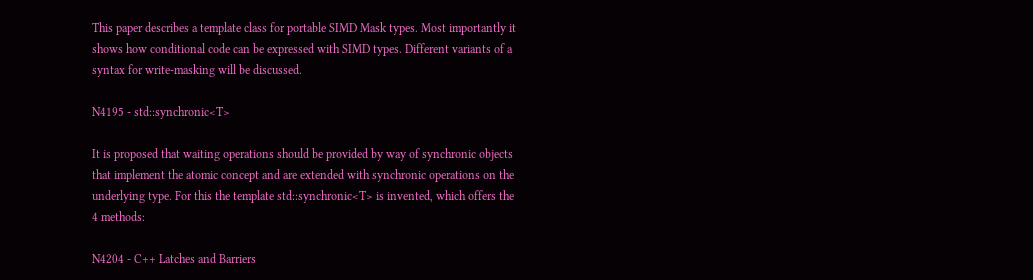This paper describes a template class for portable SIMD Mask types. Most importantly it shows how conditional code can be expressed with SIMD types. Different variants of a syntax for write-masking will be discussed.

N4195 - std::synchronic<T>

It is proposed that waiting operations should be provided by way of synchronic objects that implement the atomic concept and are extended with synchronic operations on the underlying type. For this the template std::synchronic<T> is invented, which offers the 4 methods:

N4204 - C++ Latches and Barriers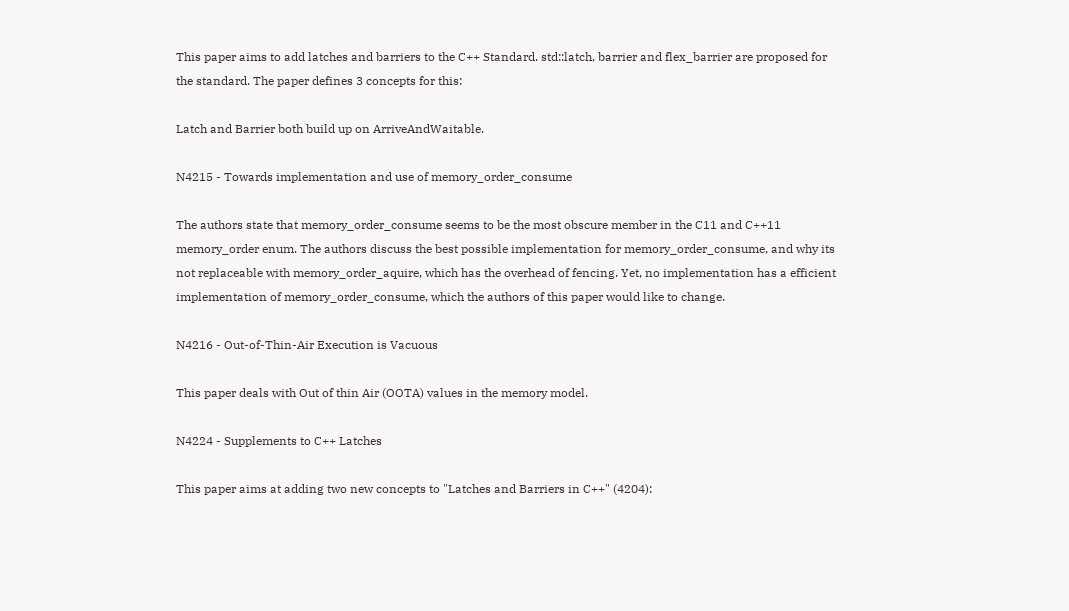This paper aims to add latches and barriers to the C++ Standard. std::latch, barrier and flex_barrier are proposed for the standard. The paper defines 3 concepts for this:

Latch and Barrier both build up on ArriveAndWaitable.

N4215 - Towards implementation and use of memory_order_consume

The authors state that memory_order_consume seems to be the most obscure member in the C11 and C++11 memory_order enum. The authors discuss the best possible implementation for memory_order_consume, and why its not replaceable with memory_order_aquire, which has the overhead of fencing. Yet, no implementation has a efficient implementation of memory_order_consume, which the authors of this paper would like to change.

N4216 - Out-of-Thin-Air Execution is Vacuous

This paper deals with Out of thin Air (OOTA) values in the memory model.

N4224 - Supplements to C++ Latches

This paper aims at adding two new concepts to "Latches and Barriers in C++" (4204):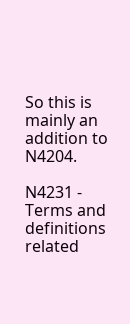So this is mainly an addition to N4204.

N4231 - Terms and definitions related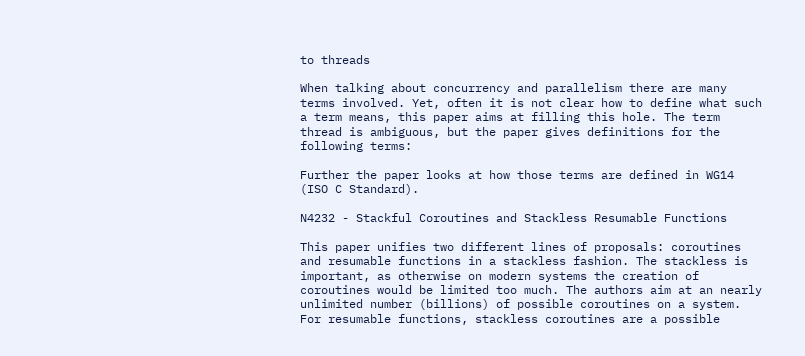to threads

When talking about concurrency and parallelism there are many terms involved. Yet, often it is not clear how to define what such a term means, this paper aims at filling this hole. The term thread is ambiguous, but the paper gives definitions for the following terms:

Further the paper looks at how those terms are defined in WG14 (ISO C Standard).

N4232 - Stackful Coroutines and Stackless Resumable Functions

This paper unifies two different lines of proposals: coroutines and resumable functions in a stackless fashion. The stackless is important, as otherwise on modern systems the creation of coroutines would be limited too much. The authors aim at an nearly unlimited number (billions) of possible coroutines on a system. For resumable functions, stackless coroutines are a possible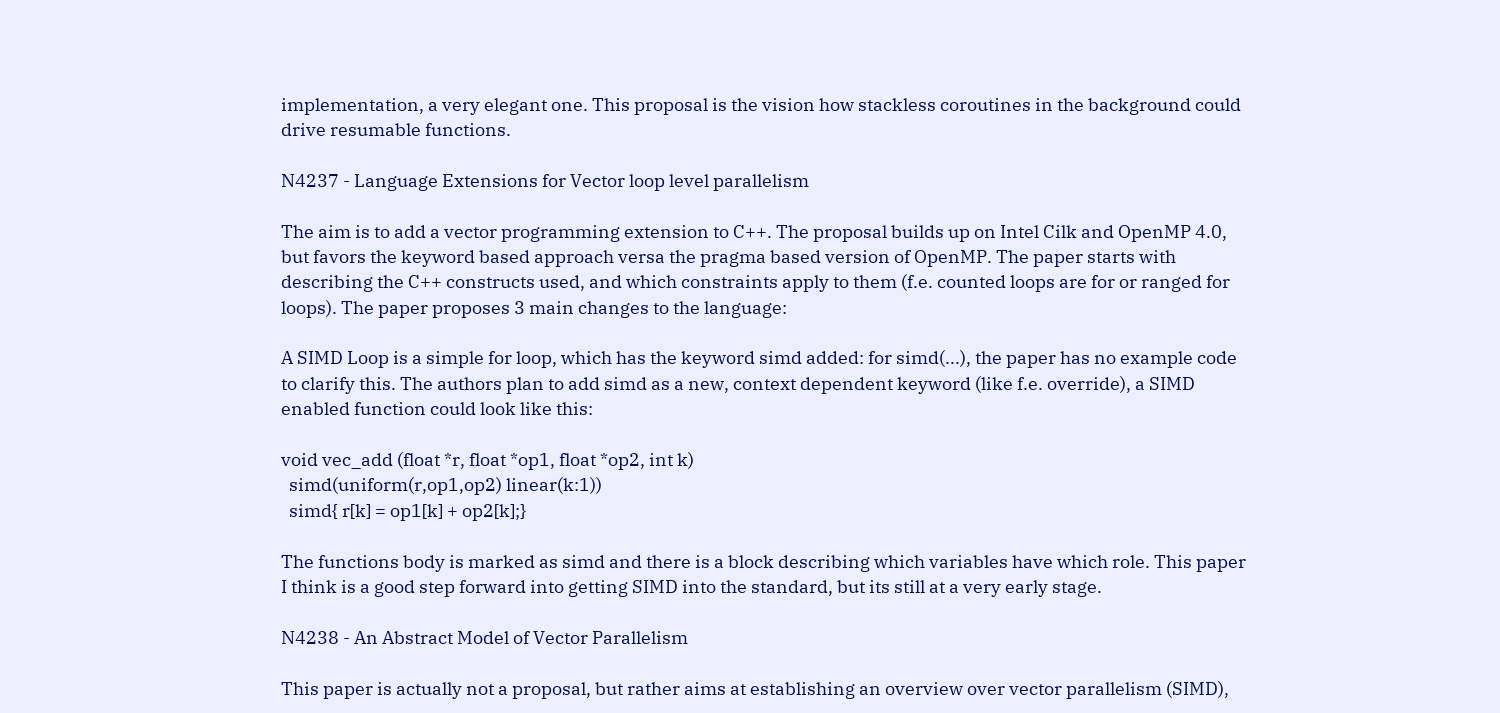implementation, a very elegant one. This proposal is the vision how stackless coroutines in the background could drive resumable functions.

N4237 - Language Extensions for Vector loop level parallelism

The aim is to add a vector programming extension to C++. The proposal builds up on Intel Cilk and OpenMP 4.0, but favors the keyword based approach versa the pragma based version of OpenMP. The paper starts with describing the C++ constructs used, and which constraints apply to them (f.e. counted loops are for or ranged for loops). The paper proposes 3 main changes to the language:

A SIMD Loop is a simple for loop, which has the keyword simd added: for simd(...), the paper has no example code to clarify this. The authors plan to add simd as a new, context dependent keyword (like f.e. override), a SIMD enabled function could look like this:

void vec_add (float *r, float *op1, float *op2, int k)
  simd(uniform(r,op1,op2) linear(k:1))
  simd{ r[k] = op1[k] + op2[k];}

The functions body is marked as simd and there is a block describing which variables have which role. This paper I think is a good step forward into getting SIMD into the standard, but its still at a very early stage.

N4238 - An Abstract Model of Vector Parallelism

This paper is actually not a proposal, but rather aims at establishing an overview over vector parallelism (SIMD),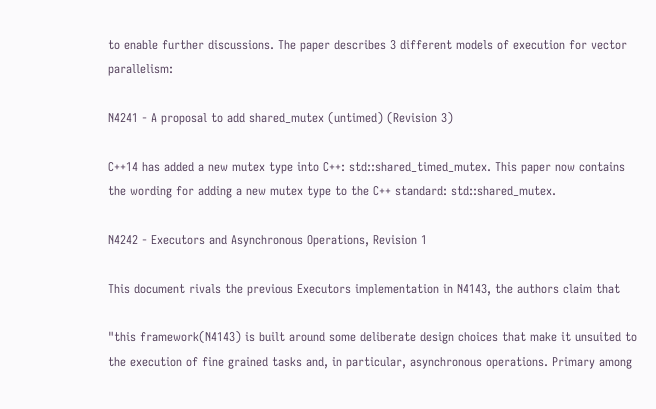to enable further discussions. The paper describes 3 different models of execution for vector parallelism:

N4241 - A proposal to add shared_mutex (untimed) (Revision 3)

C++14 has added a new mutex type into C++: std::shared_timed_mutex. This paper now contains the wording for adding a new mutex type to the C++ standard: std::shared_mutex.

N4242 - Executors and Asynchronous Operations, Revision 1

This document rivals the previous Executors implementation in N4143, the authors claim that

"this framework(N4143) is built around some deliberate design choices that make it unsuited to the execution of fine grained tasks and, in particular, asynchronous operations. Primary among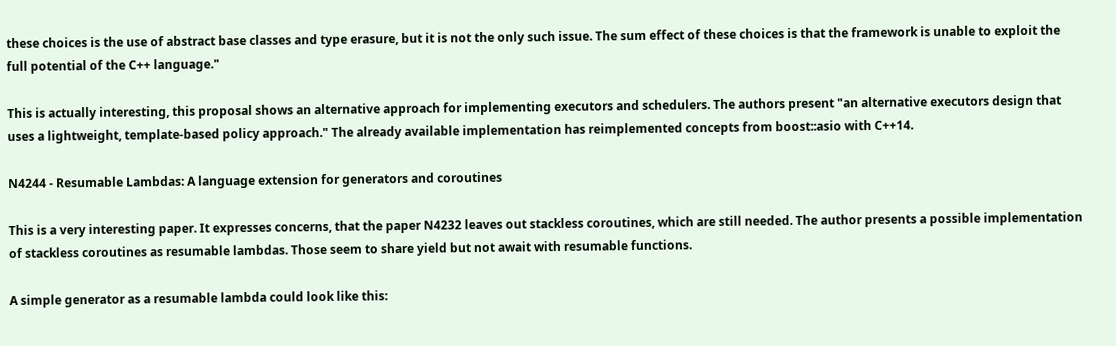these choices is the use of abstract base classes and type erasure, but it is not the only such issue. The sum effect of these choices is that the framework is unable to exploit the full potential of the C++ language."

This is actually interesting, this proposal shows an alternative approach for implementing executors and schedulers. The authors present "an alternative executors design that uses a lightweight, template-based policy approach." The already available implementation has reimplemented concepts from boost::asio with C++14.

N4244 - Resumable Lambdas: A language extension for generators and coroutines

This is a very interesting paper. It expresses concerns, that the paper N4232 leaves out stackless coroutines, which are still needed. The author presents a possible implementation of stackless coroutines as resumable lambdas. Those seem to share yield but not await with resumable functions.

A simple generator as a resumable lambda could look like this: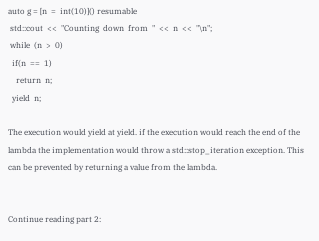auto g = [n  =  int(10)]() resumable
 std::cout  <<  "Counting  down  from  "  <<  n  <<  "\n";
 while  (n  >  0)
  if(n  ==  1)
    return  n;
  yield  n;

The execution would yield at yield. if the execution would reach the end of the lambda the implementation would throw a std::stop_iteration exception. This can be prevented by returning a value from the lambda.


Continue reading part 2: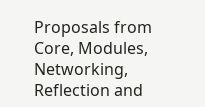Proposals from Core, Modules, Networking, Reflection and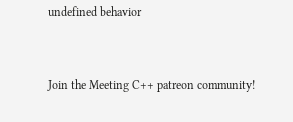undefined behavior


Join the Meeting C++ patreon community!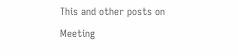This and other posts on Meeting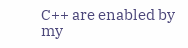C++ are enabled by my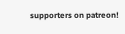supporters on patreon!